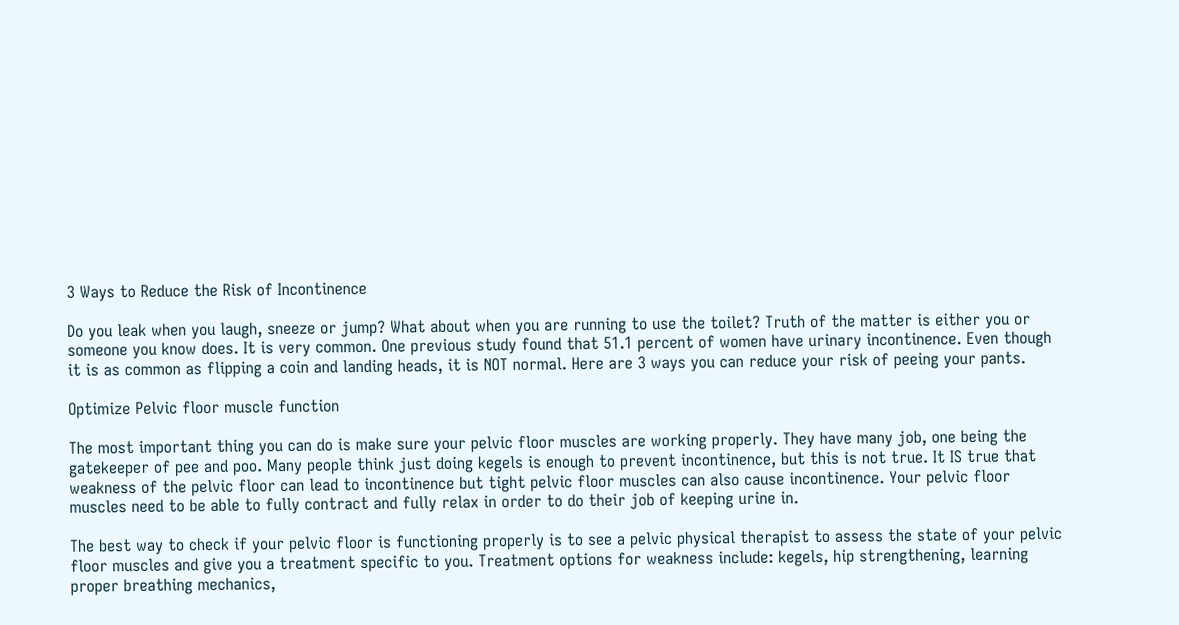3 Ways to Reduce the Risk of Incontinence

Do you leak when you laugh, sneeze or jump? What about when you are running to use the toilet? Truth of the matter is either you or someone you know does. It is very common. One previous study found that 51.1 percent of women have urinary incontinence. Even though it is as common as flipping a coin and landing heads, it is NOT normal. Here are 3 ways you can reduce your risk of peeing your pants.

Optimize Pelvic floor muscle function

The most important thing you can do is make sure your pelvic floor muscles are working properly. They have many job, one being the gatekeeper of pee and poo. Many people think just doing kegels is enough to prevent incontinence, but this is not true. It IS true that weakness of the pelvic floor can lead to incontinence but tight pelvic floor muscles can also cause incontinence. Your pelvic floor muscles need to be able to fully contract and fully relax in order to do their job of keeping urine in.

The best way to check if your pelvic floor is functioning properly is to see a pelvic physical therapist to assess the state of your pelvic floor muscles and give you a treatment specific to you. Treatment options for weakness include: kegels, hip strengthening, learning proper breathing mechanics,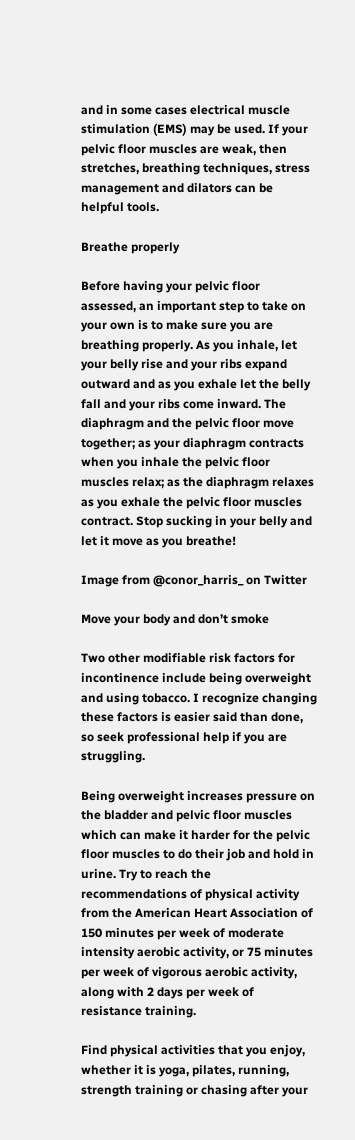and in some cases electrical muscle stimulation (EMS) may be used. If your pelvic floor muscles are weak, then stretches, breathing techniques, stress management and dilators can be helpful tools.

Breathe properly

Before having your pelvic floor assessed, an important step to take on your own is to make sure you are breathing properly. As you inhale, let your belly rise and your ribs expand outward and as you exhale let the belly fall and your ribs come inward. The diaphragm and the pelvic floor move together; as your diaphragm contracts when you inhale the pelvic floor muscles relax; as the diaphragm relaxes as you exhale the pelvic floor muscles contract. Stop sucking in your belly and let it move as you breathe!

Image from @conor_harris_ on Twitter

Move your body and don’t smoke

Two other modifiable risk factors for incontinence include being overweight and using tobacco. I recognize changing these factors is easier said than done, so seek professional help if you are struggling.

Being overweight increases pressure on the bladder and pelvic floor muscles which can make it harder for the pelvic floor muscles to do their job and hold in urine. Try to reach the recommendations of physical activity from the American Heart Association of 150 minutes per week of moderate intensity aerobic activity, or 75 minutes per week of vigorous aerobic activity, along with 2 days per week of resistance training.

Find physical activities that you enjoy, whether it is yoga, pilates, running, strength training or chasing after your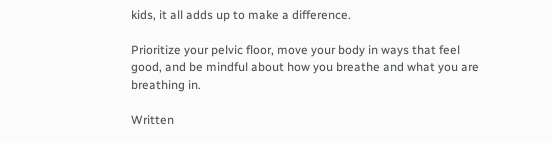kids, it all adds up to make a difference.

Prioritize your pelvic floor, move your body in ways that feel good, and be mindful about how you breathe and what you are breathing in.

Written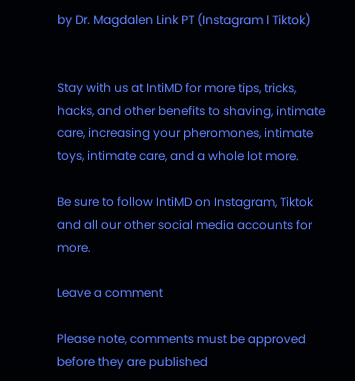by Dr. Magdalen Link PT (Instagram l Tiktok)


Stay with us at IntiMD for more tips, tricks, hacks, and other benefits to shaving, intimate care, increasing your pheromones, intimate toys, intimate care, and a whole lot more.

Be sure to follow IntiMD on Instagram, Tiktok and all our other social media accounts for more.

Leave a comment

Please note, comments must be approved before they are published